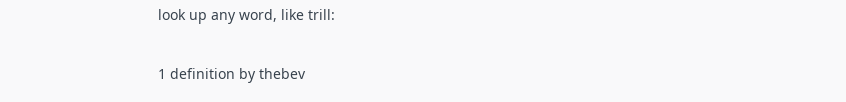look up any word, like trill:

1 definition by thebev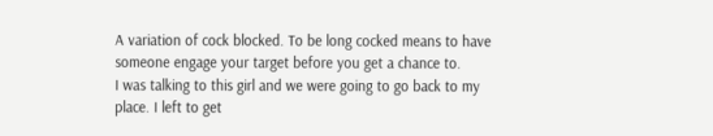A variation of cock blocked. To be long cocked means to have someone engage your target before you get a chance to.
I was talking to this girl and we were going to go back to my place. I left to get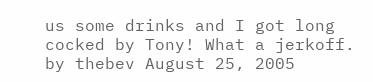us some drinks and I got long cocked by Tony! What a jerkoff.
by thebev August 25, 2005